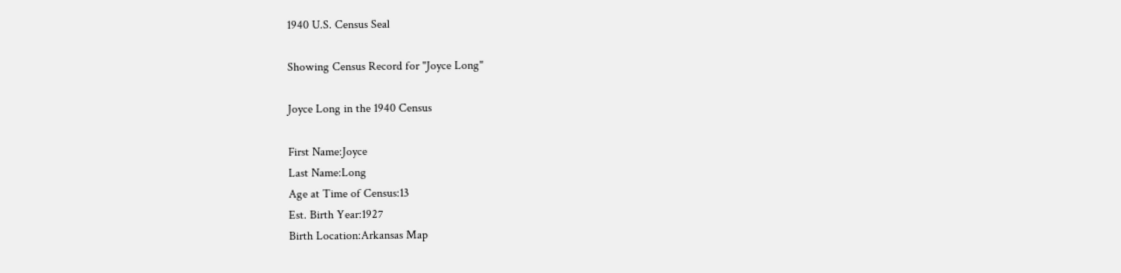1940 U.S. Census Seal

Showing Census Record for "Joyce Long"

Joyce Long in the 1940 Census

First Name:Joyce
Last Name:Long
Age at Time of Census:13
Est. Birth Year:1927
Birth Location:Arkansas Map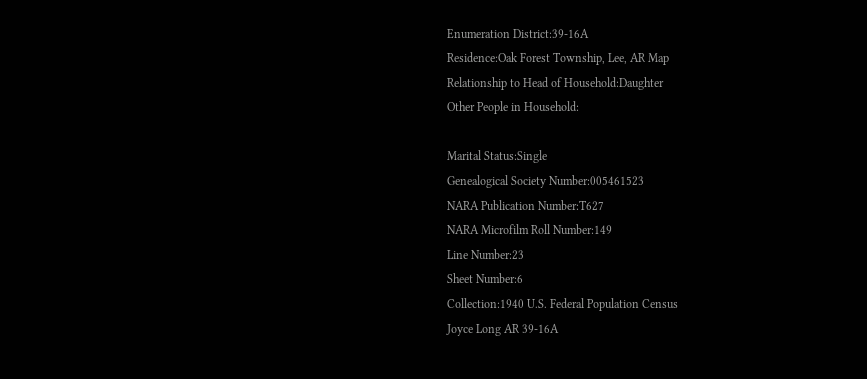Enumeration District:39-16A
Residence:Oak Forest Township, Lee, AR Map
Relationship to Head of Household:Daughter
Other People in Household:

Marital Status:Single
Genealogical Society Number:005461523
NARA Publication Number:T627
NARA Microfilm Roll Number:149
Line Number:23
Sheet Number:6
Collection:1940 U.S. Federal Population Census
Joyce Long AR 39-16A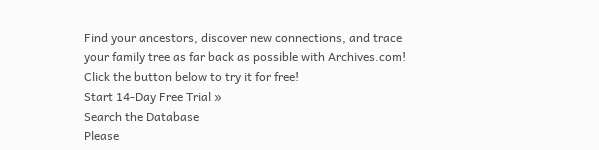Find your ancestors, discover new connections, and trace your family tree as far back as possible with Archives.com! Click the button below to try it for free!
Start 14-Day Free Trial »
Search the Database
Please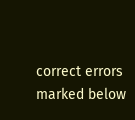correct errors marked below